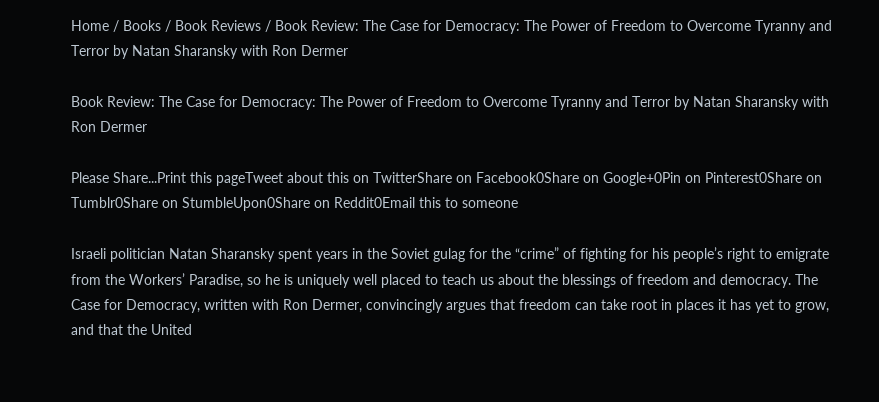Home / Books / Book Reviews / Book Review: The Case for Democracy: The Power of Freedom to Overcome Tyranny and Terror by Natan Sharansky with Ron Dermer

Book Review: The Case for Democracy: The Power of Freedom to Overcome Tyranny and Terror by Natan Sharansky with Ron Dermer

Please Share...Print this pageTweet about this on TwitterShare on Facebook0Share on Google+0Pin on Pinterest0Share on Tumblr0Share on StumbleUpon0Share on Reddit0Email this to someone

Israeli politician Natan Sharansky spent years in the Soviet gulag for the “crime” of fighting for his people’s right to emigrate from the Workers’ Paradise, so he is uniquely well placed to teach us about the blessings of freedom and democracy. The Case for Democracy, written with Ron Dermer, convincingly argues that freedom can take root in places it has yet to grow, and that the United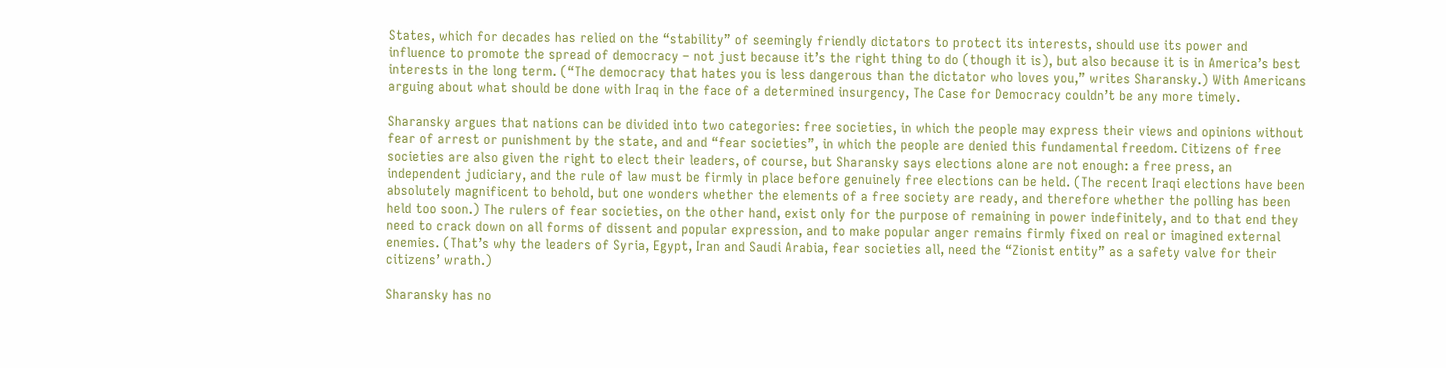States, which for decades has relied on the “stability” of seemingly friendly dictators to protect its interests, should use its power and influence to promote the spread of democracy – not just because it’s the right thing to do (though it is), but also because it is in America’s best interests in the long term. (“The democracy that hates you is less dangerous than the dictator who loves you,” writes Sharansky.) With Americans arguing about what should be done with Iraq in the face of a determined insurgency, The Case for Democracy couldn’t be any more timely.

Sharansky argues that nations can be divided into two categories: free societies, in which the people may express their views and opinions without fear of arrest or punishment by the state, and and “fear societies”, in which the people are denied this fundamental freedom. Citizens of free societies are also given the right to elect their leaders, of course, but Sharansky says elections alone are not enough: a free press, an independent judiciary, and the rule of law must be firmly in place before genuinely free elections can be held. (The recent Iraqi elections have been absolutely magnificent to behold, but one wonders whether the elements of a free society are ready, and therefore whether the polling has been held too soon.) The rulers of fear societies, on the other hand, exist only for the purpose of remaining in power indefinitely, and to that end they need to crack down on all forms of dissent and popular expression, and to make popular anger remains firmly fixed on real or imagined external enemies. (That’s why the leaders of Syria, Egypt, Iran and Saudi Arabia, fear societies all, need the “Zionist entity” as a safety valve for their citizens’ wrath.)

Sharansky has no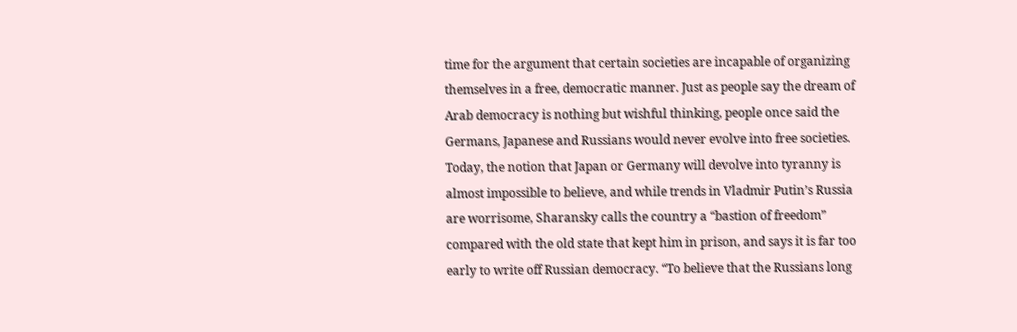time for the argument that certain societies are incapable of organizing themselves in a free, democratic manner. Just as people say the dream of Arab democracy is nothing but wishful thinking, people once said the Germans, Japanese and Russians would never evolve into free societies. Today, the notion that Japan or Germany will devolve into tyranny is almost impossible to believe, and while trends in Vladmir Putin’s Russia are worrisome, Sharansky calls the country a “bastion of freedom” compared with the old state that kept him in prison, and says it is far too early to write off Russian democracy. “To believe that the Russians long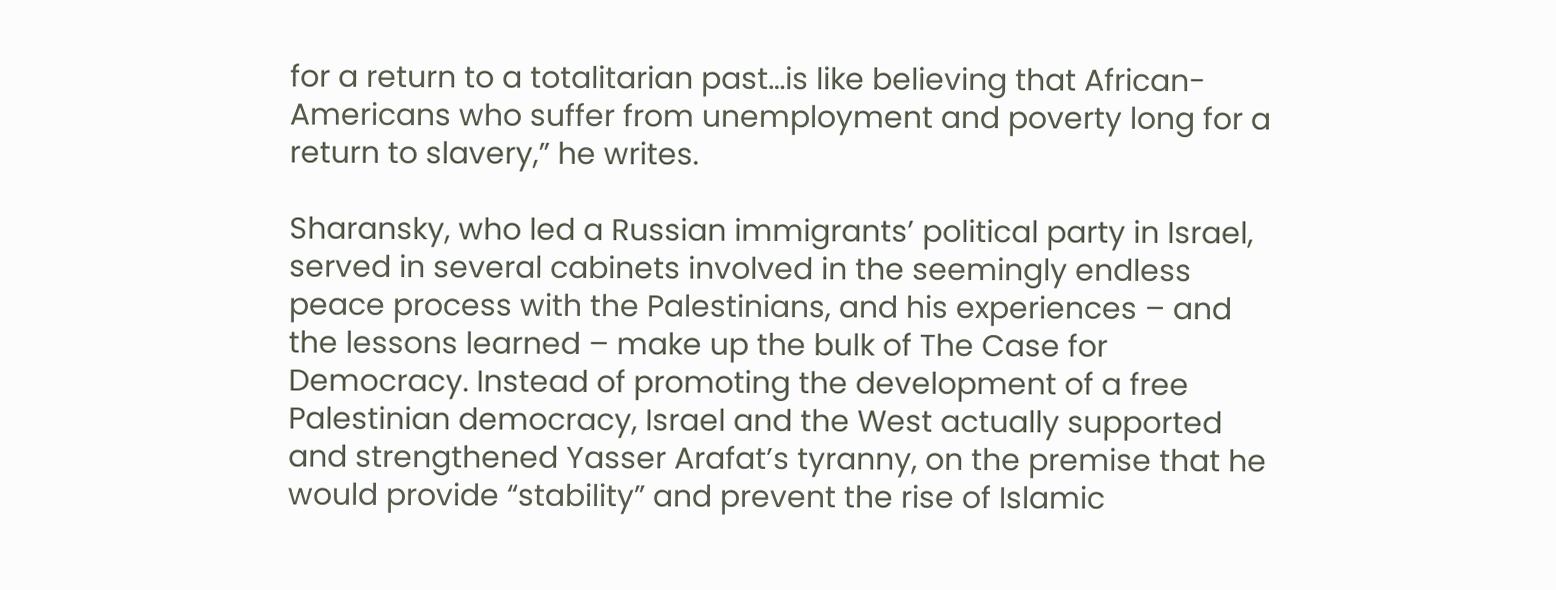for a return to a totalitarian past…is like believing that African-Americans who suffer from unemployment and poverty long for a return to slavery,” he writes.

Sharansky, who led a Russian immigrants’ political party in Israel, served in several cabinets involved in the seemingly endless peace process with the Palestinians, and his experiences – and the lessons learned – make up the bulk of The Case for Democracy. Instead of promoting the development of a free Palestinian democracy, Israel and the West actually supported and strengthened Yasser Arafat’s tyranny, on the premise that he would provide “stability” and prevent the rise of Islamic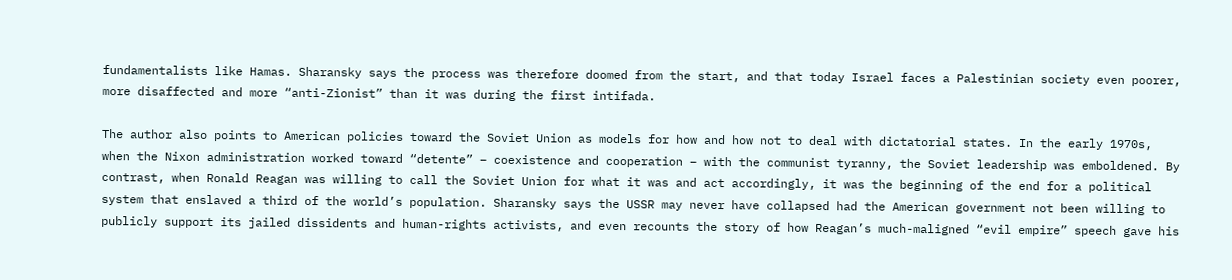fundamentalists like Hamas. Sharansky says the process was therefore doomed from the start, and that today Israel faces a Palestinian society even poorer, more disaffected and more “anti-Zionist” than it was during the first intifada.

The author also points to American policies toward the Soviet Union as models for how and how not to deal with dictatorial states. In the early 1970s, when the Nixon administration worked toward “detente” – coexistence and cooperation – with the communist tyranny, the Soviet leadership was emboldened. By contrast, when Ronald Reagan was willing to call the Soviet Union for what it was and act accordingly, it was the beginning of the end for a political system that enslaved a third of the world’s population. Sharansky says the USSR may never have collapsed had the American government not been willing to publicly support its jailed dissidents and human-rights activists, and even recounts the story of how Reagan’s much-maligned “evil empire” speech gave his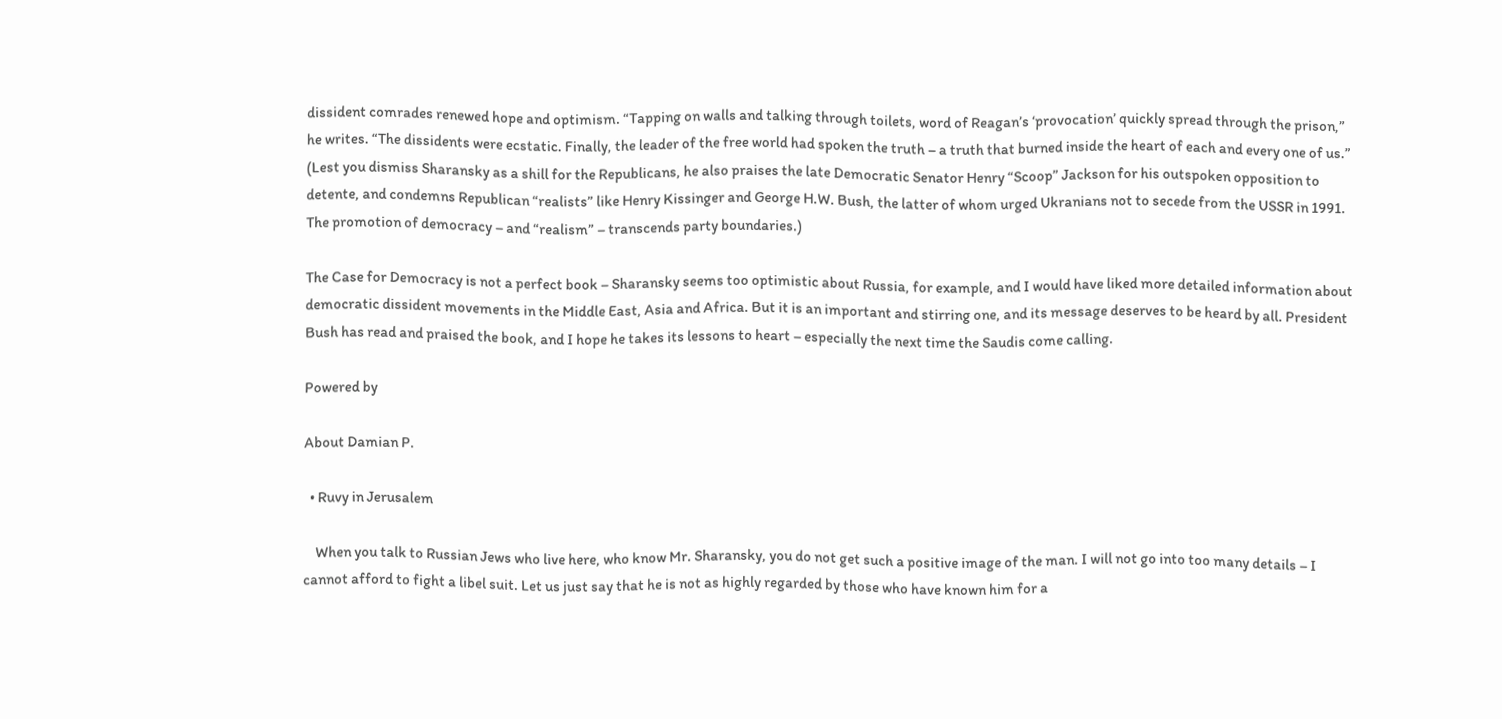dissident comrades renewed hope and optimism. “Tapping on walls and talking through toilets, word of Reagan’s ‘provocation’ quickly spread through the prison,” he writes. “The dissidents were ecstatic. Finally, the leader of the free world had spoken the truth – a truth that burned inside the heart of each and every one of us.” (Lest you dismiss Sharansky as a shill for the Republicans, he also praises the late Democratic Senator Henry “Scoop” Jackson for his outspoken opposition to detente, and condemns Republican “realists” like Henry Kissinger and George H.W. Bush, the latter of whom urged Ukranians not to secede from the USSR in 1991. The promotion of democracy – and “realism” – transcends party boundaries.)

The Case for Democracy is not a perfect book – Sharansky seems too optimistic about Russia, for example, and I would have liked more detailed information about democratic dissident movements in the Middle East, Asia and Africa. But it is an important and stirring one, and its message deserves to be heard by all. President Bush has read and praised the book, and I hope he takes its lessons to heart – especially the next time the Saudis come calling.

Powered by

About Damian P.

  • Ruvy in Jerusalem

    When you talk to Russian Jews who live here, who know Mr. Sharansky, you do not get such a positive image of the man. I will not go into too many details – I cannot afford to fight a libel suit. Let us just say that he is not as highly regarded by those who have known him for a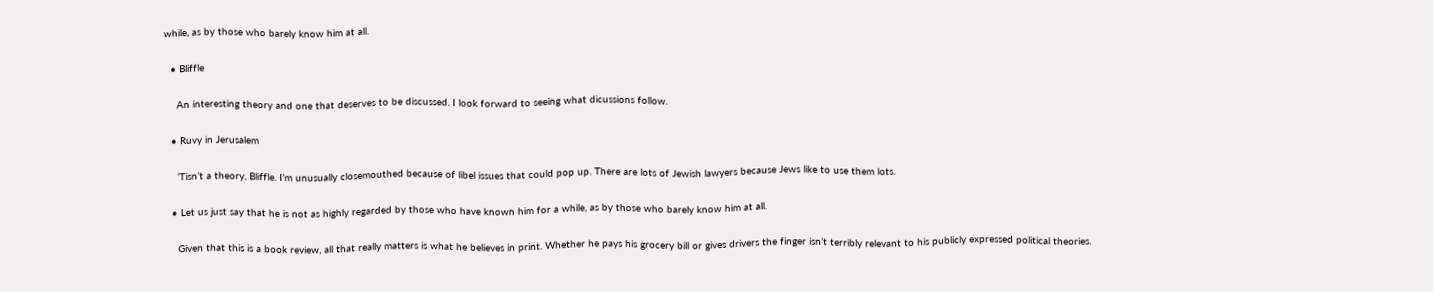while, as by those who barely know him at all.

  • Bliffle

    An interesting theory and one that deserves to be discussed. I look forward to seeing what dicussions follow.

  • Ruvy in Jerusalem

    ‘Tisn’t a theory, Bliffle. I’m unusually closemouthed because of libel issues that could pop up. There are lots of Jewish lawyers because Jews like to use them lots.

  • Let us just say that he is not as highly regarded by those who have known him for a while, as by those who barely know him at all.

    Given that this is a book review, all that really matters is what he believes in print. Whether he pays his grocery bill or gives drivers the finger isn’t terribly relevant to his publicly expressed political theories.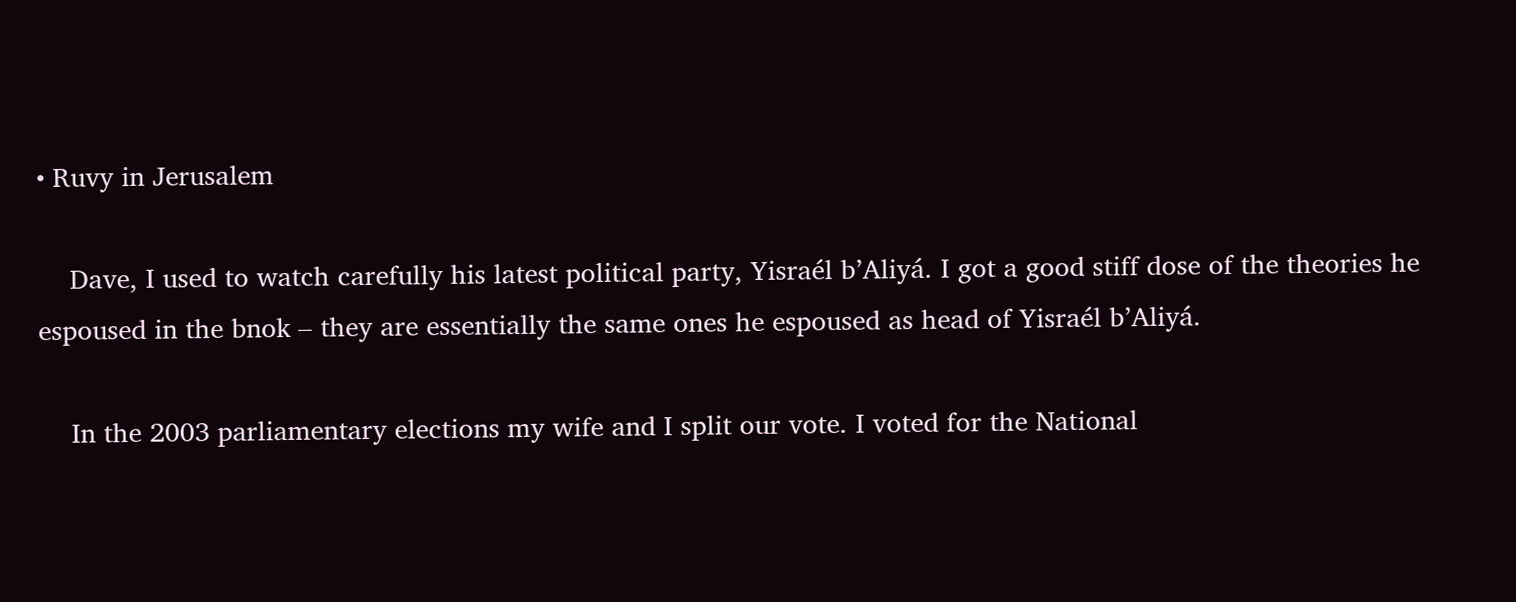• Ruvy in Jerusalem

    Dave, I used to watch carefully his latest political party, Yisraél b’Aliyá. I got a good stiff dose of the theories he espoused in the bnok – they are essentially the same ones he espoused as head of Yisraél b’Aliyá.

    In the 2003 parliamentary elections my wife and I split our vote. I voted for the National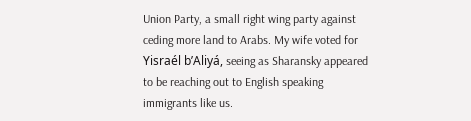Union Party, a small right wing party against ceding more land to Arabs. My wife voted for Yisraél b’Aliyá, seeing as Sharansky appeared to be reaching out to English speaking immigrants like us.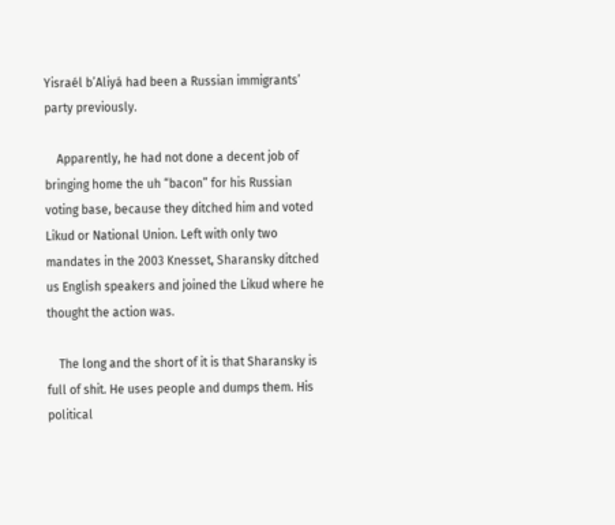Yisraél b’Aliyá had been a Russian immigrants’ party previously.

    Apparently, he had not done a decent job of bringing home the uh “bacon” for his Russian voting base, because they ditched him and voted Likud or National Union. Left with only two mandates in the 2003 Knesset, Sharansky ditched us English speakers and joined the Likud where he thought the action was.

    The long and the short of it is that Sharansky is full of shit. He uses people and dumps them. His political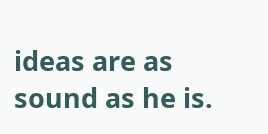ideas are as sound as he is.